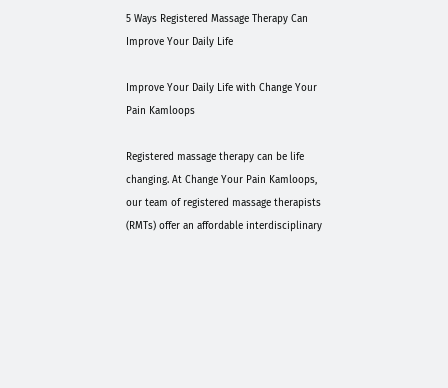5 Ways Registered Massage Therapy Can Improve Your Daily Life

Improve Your Daily Life with Change Your Pain Kamloops

Registered massage therapy can be life changing. At Change Your Pain Kamloops, our team of registered massage therapists (RMTs) offer an affordable interdisciplinary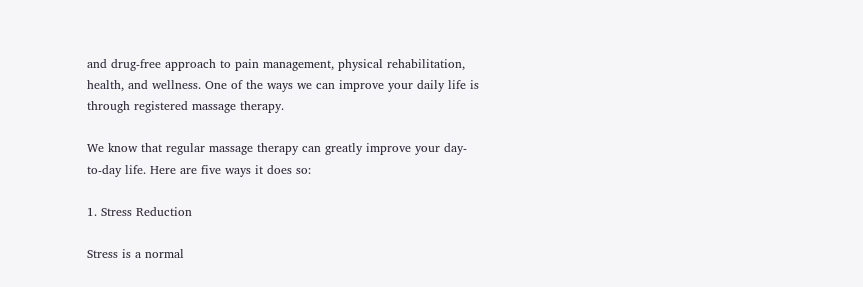and drug-free approach to pain management, physical rehabilitation, health, and wellness. One of the ways we can improve your daily life is through registered massage therapy.

We know that regular massage therapy can greatly improve your day-to-day life. Here are five ways it does so:

1. Stress Reduction

Stress is a normal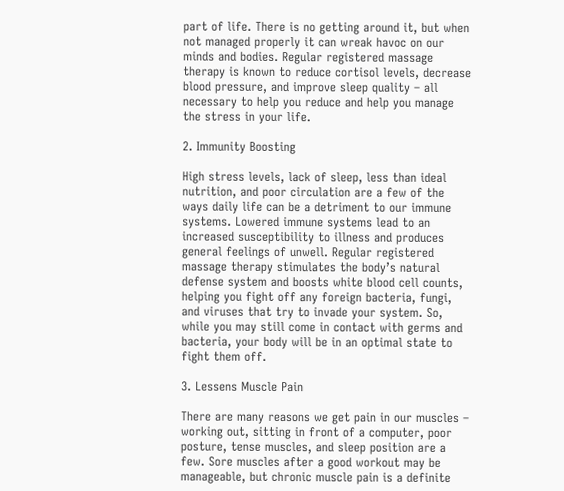part of life. There is no getting around it, but when not managed properly it can wreak havoc on our minds and bodies. Regular registered massage therapy is known to reduce cortisol levels, decrease blood pressure, and improve sleep quality – all necessary to help you reduce and help you manage the stress in your life.

2. Immunity Boosting

High stress levels, lack of sleep, less than ideal nutrition, and poor circulation are a few of the ways daily life can be a detriment to our immune systems. Lowered immune systems lead to an increased susceptibility to illness and produces general feelings of unwell. Regular registered massage therapy stimulates the body’s natural defense system and boosts white blood cell counts, helping you fight off any foreign bacteria, fungi, and viruses that try to invade your system. So, while you may still come in contact with germs and bacteria, your body will be in an optimal state to fight them off.

3. Lessens Muscle Pain

There are many reasons we get pain in our muscles – working out, sitting in front of a computer, poor posture, tense muscles, and sleep position are a few. Sore muscles after a good workout may be manageable, but chronic muscle pain is a definite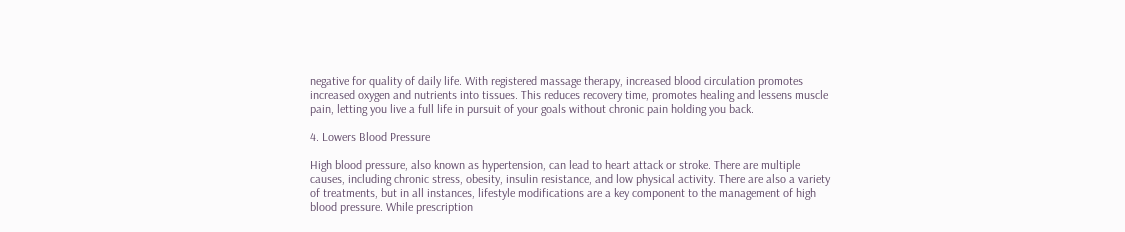negative for quality of daily life. With registered massage therapy, increased blood circulation promotes increased oxygen and nutrients into tissues. This reduces recovery time, promotes healing and lessens muscle pain, letting you live a full life in pursuit of your goals without chronic pain holding you back.

4. Lowers Blood Pressure

High blood pressure, also known as hypertension, can lead to heart attack or stroke. There are multiple causes, including chronic stress, obesity, insulin resistance, and low physical activity. There are also a variety of treatments, but in all instances, lifestyle modifications are a key component to the management of high blood pressure. While prescription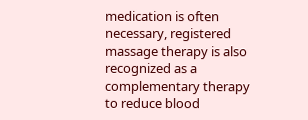medication is often necessary, registered massage therapy is also recognized as a complementary therapy to reduce blood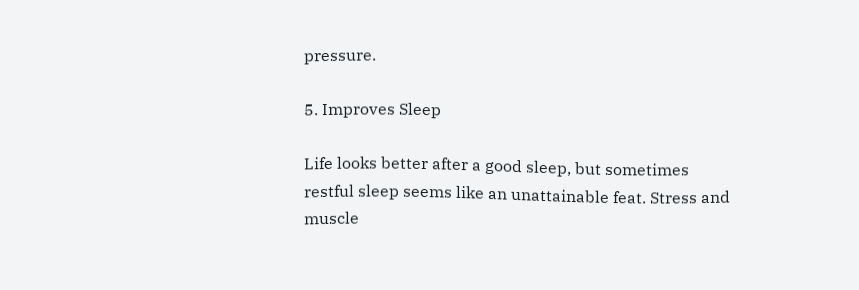pressure.

5. Improves Sleep

Life looks better after a good sleep, but sometimes restful sleep seems like an unattainable feat. Stress and muscle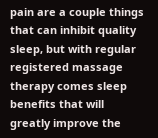pain are a couple things that can inhibit quality sleep, but with regular registered massage therapy comes sleep benefits that will greatly improve the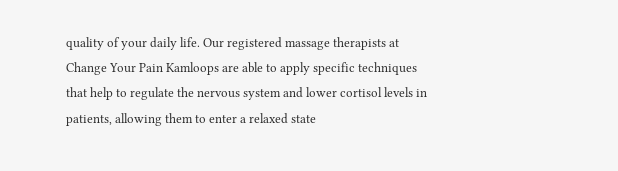quality of your daily life. Our registered massage therapists at Change Your Pain Kamloops are able to apply specific techniques that help to regulate the nervous system and lower cortisol levels in patients, allowing them to enter a relaxed state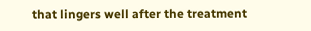that lingers well after the treatment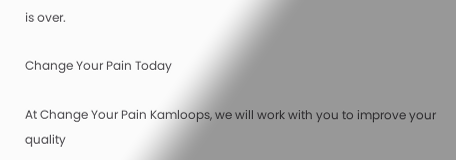is over.

Change Your Pain Today

At Change Your Pain Kamloops, we will work with you to improve your quality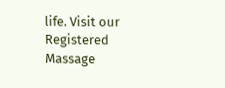life. Visit our Registered Massage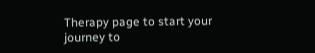Therapy page to start your journey to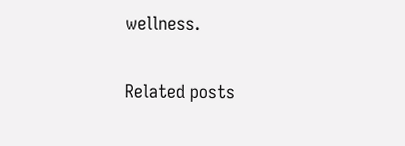wellness.

Related posts